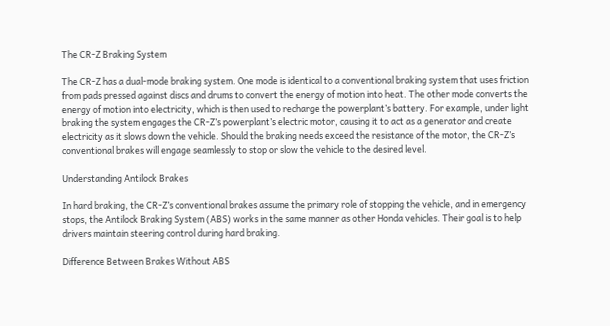The CR-Z Braking System

The CR-Z has a dual-mode braking system. One mode is identical to a conventional braking system that uses friction from pads pressed against discs and drums to convert the energy of motion into heat. The other mode converts the energy of motion into electricity, which is then used to recharge the powerplant’s battery. For example, under light braking the system engages the CR-Z’s powerplant’s electric motor, causing it to act as a generator and create electricity as it slows down the vehicle. Should the braking needs exceed the resistance of the motor, the CR-Z’s conventional brakes will engage seamlessly to stop or slow the vehicle to the desired level.

Understanding Antilock Brakes

In hard braking, the CR-Z’s conventional brakes assume the primary role of stopping the vehicle, and in emergency stops, the Antilock Braking System (ABS) works in the same manner as other Honda vehicles. Their goal is to help drivers maintain steering control during hard braking.

Difference Between Brakes Without ABS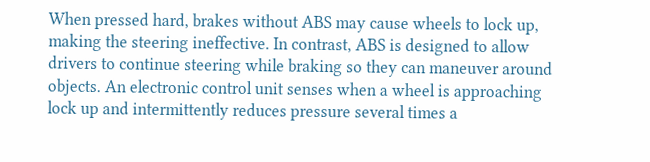When pressed hard, brakes without ABS may cause wheels to lock up, making the steering ineffective. In contrast, ABS is designed to allow drivers to continue steering while braking so they can maneuver around objects. An electronic control unit senses when a wheel is approaching lock up and intermittently reduces pressure several times a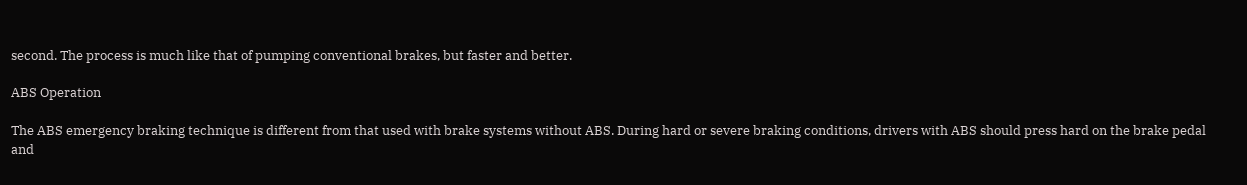second. The process is much like that of pumping conventional brakes, but faster and better.

ABS Operation

The ABS emergency braking technique is different from that used with brake systems without ABS. During hard or severe braking conditions, drivers with ABS should press hard on the brake pedal and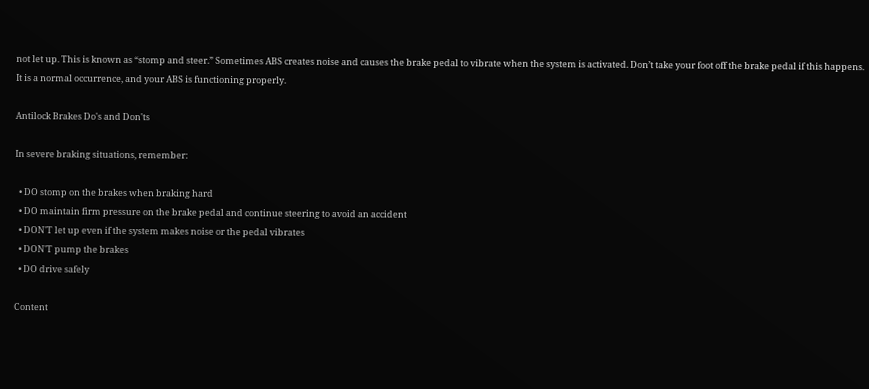not let up. This is known as “stomp and steer.” Sometimes ABS creates noise and causes the brake pedal to vibrate when the system is activated. Don’t take your foot off the brake pedal if this happens. It is a normal occurrence, and your ABS is functioning properly.

Antilock Brakes Do's and Don'ts

In severe braking situations, remember:

  • DO stomp on the brakes when braking hard
  • DO maintain firm pressure on the brake pedal and continue steering to avoid an accident
  • DON'T let up even if the system makes noise or the pedal vibrates
  • DON'T pump the brakes
  • DO drive safely

Content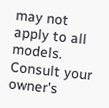may not apply to all models. Consult your owner's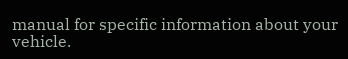manual for specific information about your vehicle.